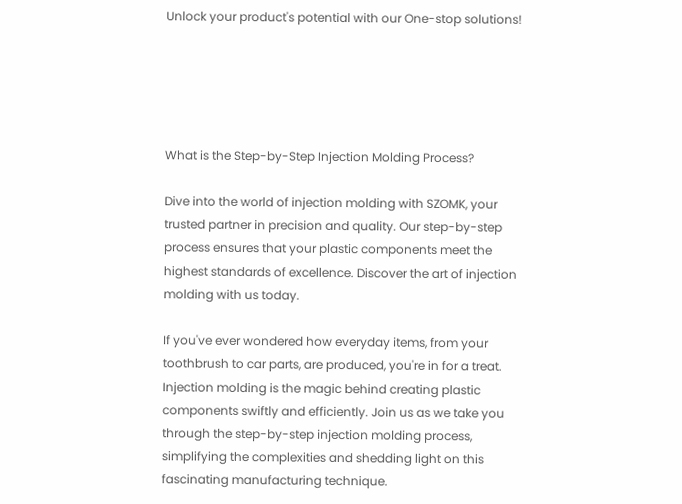Unlock your product's potential with our One-stop solutions!





What is the Step-by-Step Injection Molding Process?

Dive into the world of injection molding with SZOMK, your trusted partner in precision and quality. Our step-by-step process ensures that your plastic components meet the highest standards of excellence. Discover the art of injection molding with us today.

If you've ever wondered how everyday items, from your toothbrush to car parts, are produced, you're in for a treat. Injection molding is the magic behind creating plastic components swiftly and efficiently. Join us as we take you through the step-by-step injection molding process, simplifying the complexities and shedding light on this fascinating manufacturing technique.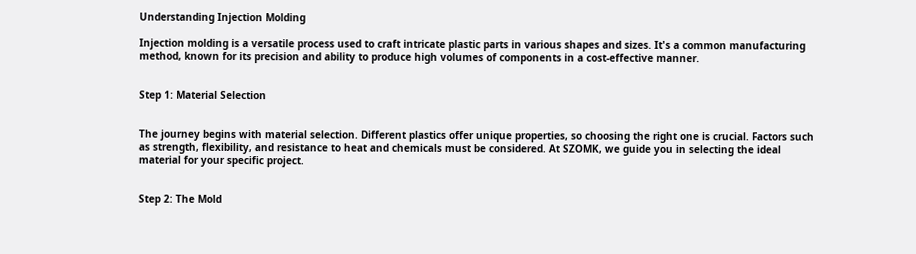Understanding Injection Molding

Injection molding is a versatile process used to craft intricate plastic parts in various shapes and sizes. It's a common manufacturing method, known for its precision and ability to produce high volumes of components in a cost-effective manner.


Step 1: Material Selection


The journey begins with material selection. Different plastics offer unique properties, so choosing the right one is crucial. Factors such as strength, flexibility, and resistance to heat and chemicals must be considered. At SZOMK, we guide you in selecting the ideal material for your specific project.


Step 2: The Mold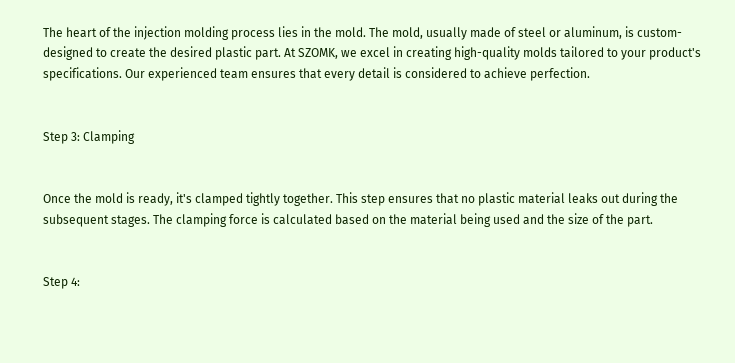The heart of the injection molding process lies in the mold. The mold, usually made of steel or aluminum, is custom-designed to create the desired plastic part. At SZOMK, we excel in creating high-quality molds tailored to your product's specifications. Our experienced team ensures that every detail is considered to achieve perfection.


Step 3: Clamping


Once the mold is ready, it's clamped tightly together. This step ensures that no plastic material leaks out during the subsequent stages. The clamping force is calculated based on the material being used and the size of the part.


Step 4: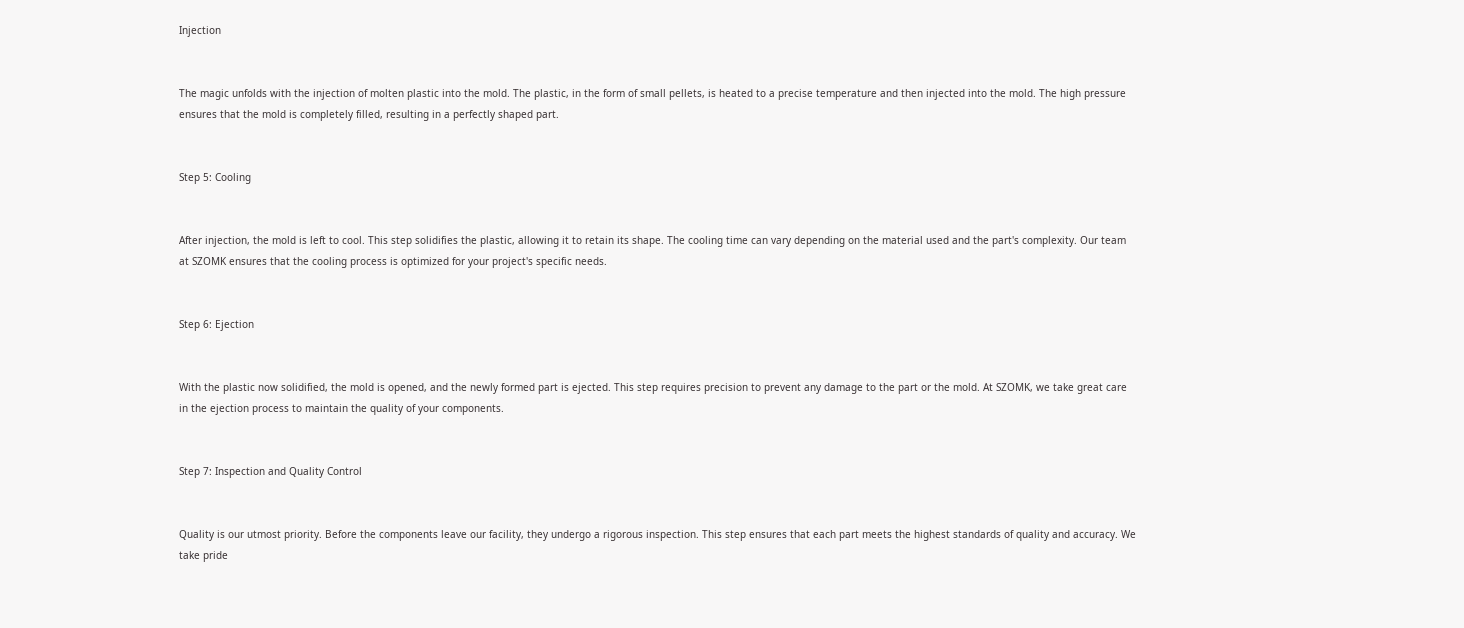Injection


The magic unfolds with the injection of molten plastic into the mold. The plastic, in the form of small pellets, is heated to a precise temperature and then injected into the mold. The high pressure ensures that the mold is completely filled, resulting in a perfectly shaped part.


Step 5: Cooling


After injection, the mold is left to cool. This step solidifies the plastic, allowing it to retain its shape. The cooling time can vary depending on the material used and the part's complexity. Our team at SZOMK ensures that the cooling process is optimized for your project's specific needs.


Step 6: Ejection


With the plastic now solidified, the mold is opened, and the newly formed part is ejected. This step requires precision to prevent any damage to the part or the mold. At SZOMK, we take great care in the ejection process to maintain the quality of your components.


Step 7: Inspection and Quality Control


Quality is our utmost priority. Before the components leave our facility, they undergo a rigorous inspection. This step ensures that each part meets the highest standards of quality and accuracy. We take pride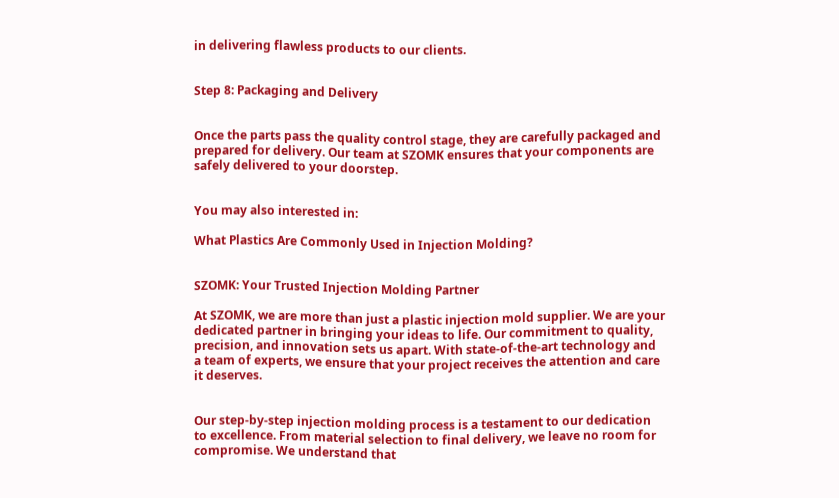in delivering flawless products to our clients.


Step 8: Packaging and Delivery


Once the parts pass the quality control stage, they are carefully packaged and prepared for delivery. Our team at SZOMK ensures that your components are safely delivered to your doorstep.


You may also interested in:

What Plastics Are Commonly Used in Injection Molding?


SZOMK: Your Trusted Injection Molding Partner

At SZOMK, we are more than just a plastic injection mold supplier. We are your dedicated partner in bringing your ideas to life. Our commitment to quality, precision, and innovation sets us apart. With state-of-the-art technology and a team of experts, we ensure that your project receives the attention and care it deserves.


Our step-by-step injection molding process is a testament to our dedication to excellence. From material selection to final delivery, we leave no room for compromise. We understand that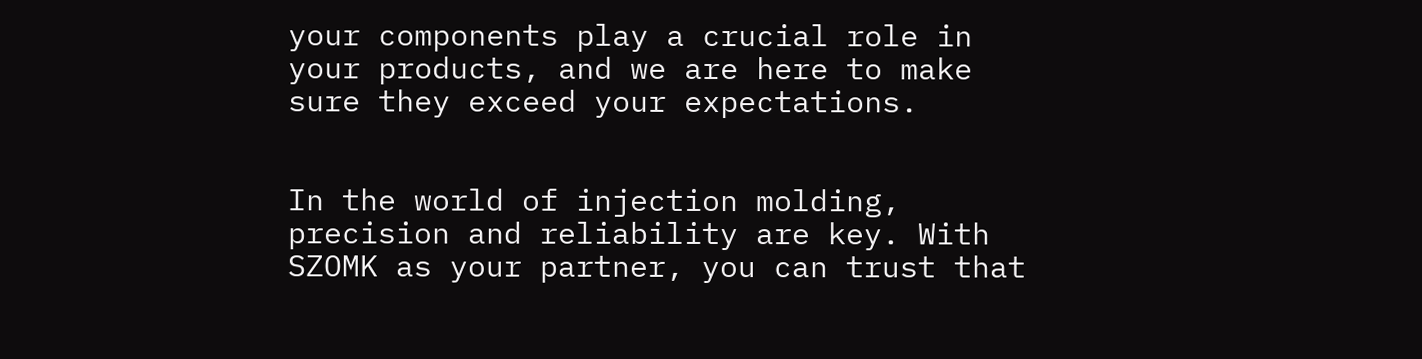your components play a crucial role in your products, and we are here to make sure they exceed your expectations.


In the world of injection molding, precision and reliability are key. With SZOMK as your partner, you can trust that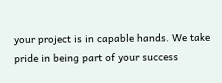your project is in capable hands. We take pride in being part of your success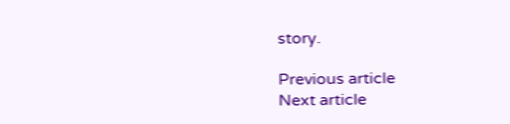story.

Previous article
Next article